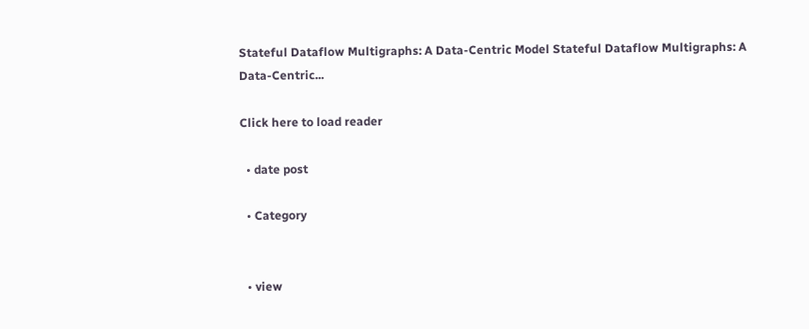Stateful Dataflow Multigraphs: A Data-Centric Model Stateful Dataflow Multigraphs: A Data-Centric...

Click here to load reader

  • date post

  • Category


  • view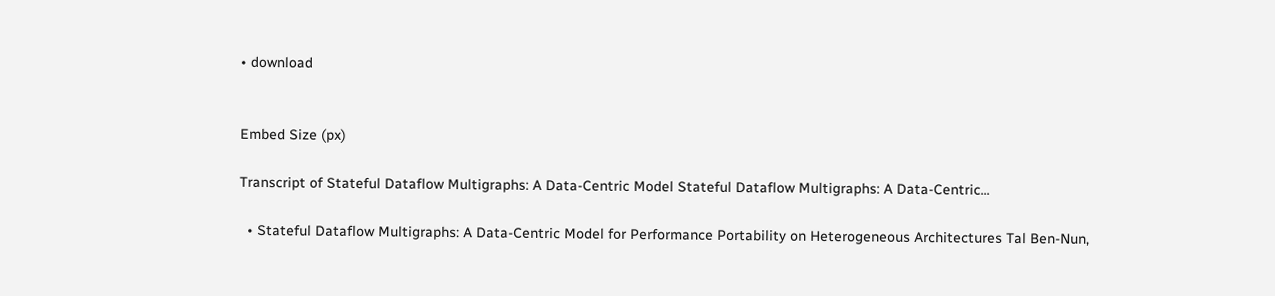• download


Embed Size (px)

Transcript of Stateful Dataflow Multigraphs: A Data-Centric Model Stateful Dataflow Multigraphs: A Data-Centric...

  • Stateful Dataflow Multigraphs: A Data-Centric Model for Performance Portability on Heterogeneous Architectures Tal Ben-Nun,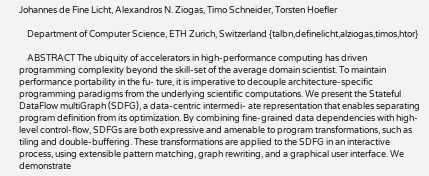Johannes de Fine Licht, Alexandros N. Ziogas, Timo Schneider, Torsten Hoefler

    Department of Computer Science, ETH Zurich, Switzerland {talbn,definelicht,alziogas,timos,htor}

    ABSTRACT The ubiquity of accelerators in high-performance computing has driven programming complexity beyond the skill-set of the average domain scientist. To maintain performance portability in the fu- ture, it is imperative to decouple architecture-specific programming paradigms from the underlying scientific computations. We present the Stateful DataFlow multiGraph (SDFG), a data-centric intermedi- ate representation that enables separating program definition from its optimization. By combining fine-grained data dependencies with high-level control-flow, SDFGs are both expressive and amenable to program transformations, such as tiling and double-buffering. These transformations are applied to the SDFG in an interactive process, using extensible pattern matching, graph rewriting, and a graphical user interface. We demonstrate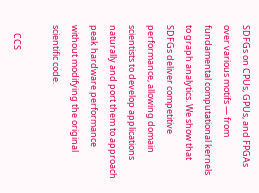SDFGs on CPUs, GPUs, and FPGAs over various motifs — from fundamental computational kernels to graph analytics. We show that SDFGs deliver competitive performance, allowing domain scientists to develop applications naturally and port them to approach peak hardware performance without modifying the original scientific code.

    CCS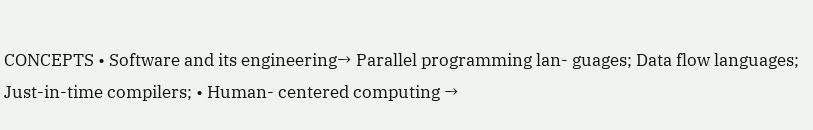CONCEPTS • Software and its engineering→ Parallel programming lan- guages; Data flow languages; Just-in-time compilers; • Human- centered computing →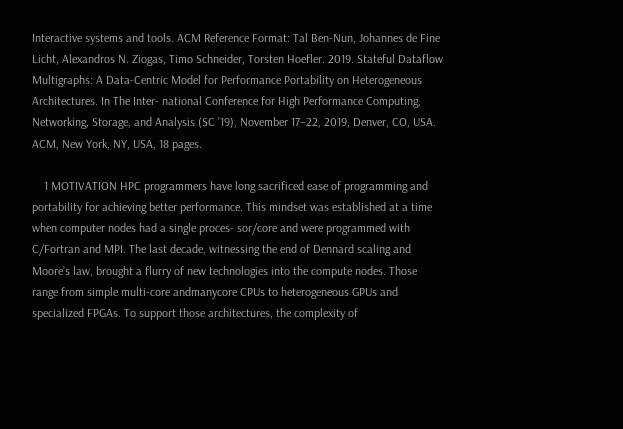Interactive systems and tools. ACM Reference Format: Tal Ben-Nun, Johannes de Fine Licht, Alexandros N. Ziogas, Timo Schneider, Torsten Hoefler. 2019. Stateful Dataflow Multigraphs: A Data-Centric Model for Performance Portability on Heterogeneous Architectures. In The Inter- national Conference for High Performance Computing, Networking, Storage, and Analysis (SC ’19), November 17–22, 2019, Denver, CO, USA. ACM, New York, NY, USA, 18 pages.

    1 MOTIVATION HPC programmers have long sacrificed ease of programming and portability for achieving better performance. This mindset was established at a time when computer nodes had a single proces- sor/core and were programmed with C/Fortran and MPI. The last decade, witnessing the end of Dennard scaling and Moore’s law, brought a flurry of new technologies into the compute nodes. Those range from simple multi-core andmanycore CPUs to heterogeneous GPUs and specialized FPGAs. To support those architectures, the complexity of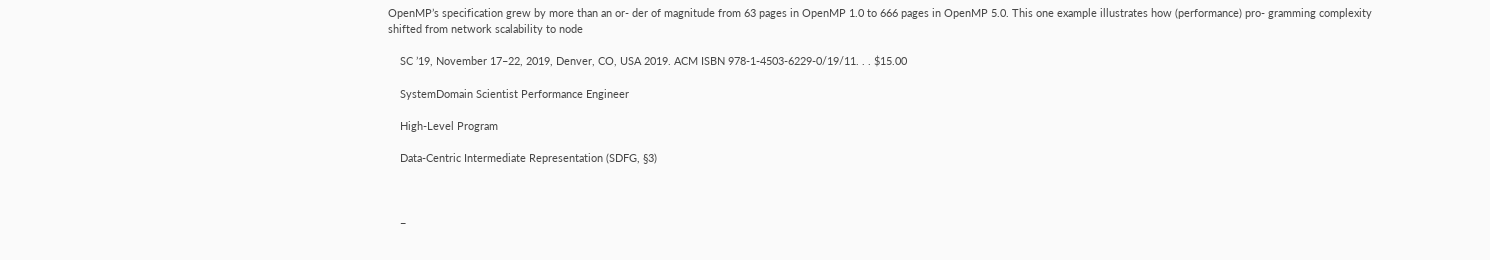OpenMP’s specification grew by more than an or- der of magnitude from 63 pages in OpenMP 1.0 to 666 pages in OpenMP 5.0. This one example illustrates how (performance) pro- gramming complexity shifted from network scalability to node

    SC ’19, November 17–22, 2019, Denver, CO, USA 2019. ACM ISBN 978-1-4503-6229-0/19/11. . . $15.00

    SystemDomain Scientist Performance Engineer

    High-Level Program

    Data-Centric Intermediate Representation (SDFG, §3)



    −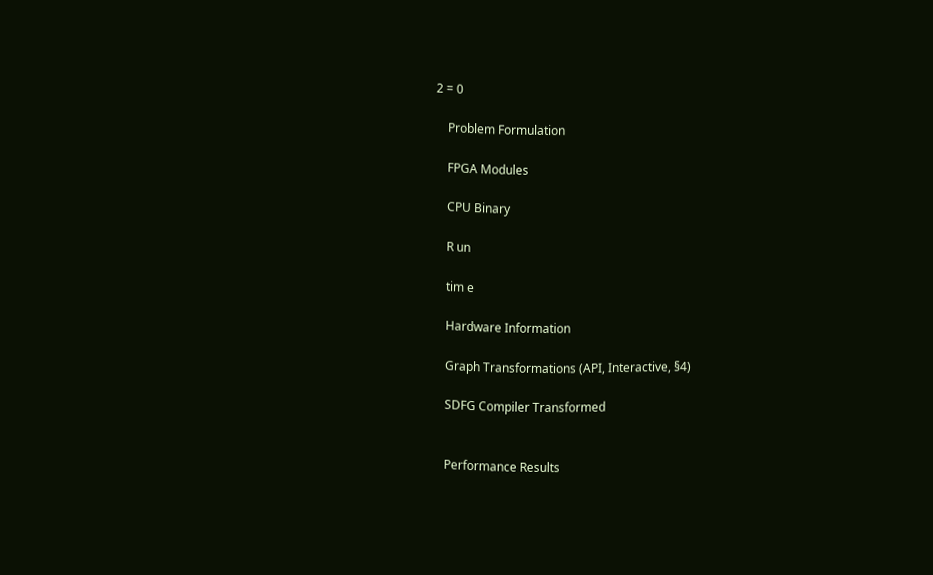2 = 0

    Problem Formulation

    FPGA Modules

    CPU Binary

    R un

    tim e

    Hardware Information

    Graph Transformations (API, Interactive, §4)

    SDFG Compiler Transformed


    Performance Results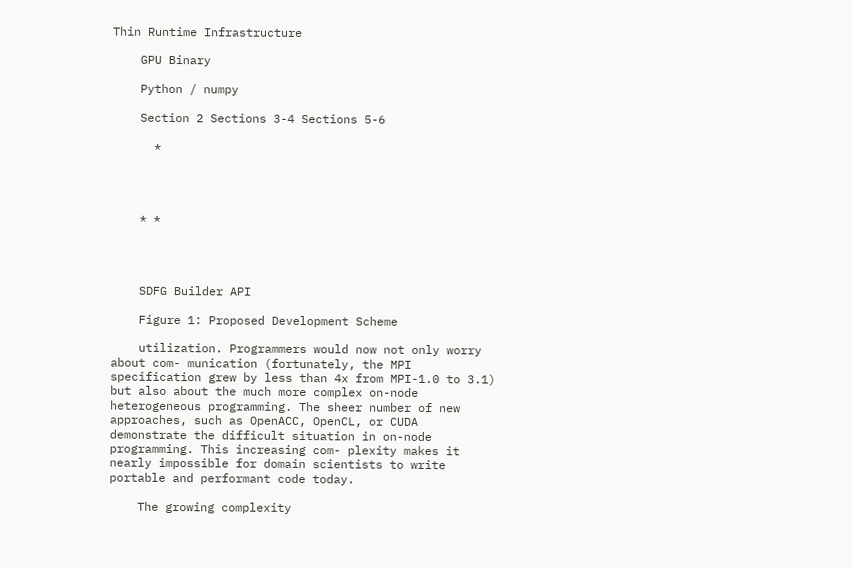Thin Runtime Infrastructure

    GPU Binary

    Python / numpy

    Section 2 Sections 3-4 Sections 5-6

      *




    * *




    SDFG Builder API

    Figure 1: Proposed Development Scheme

    utilization. Programmers would now not only worry about com- munication (fortunately, the MPI specification grew by less than 4x from MPI-1.0 to 3.1) but also about the much more complex on-node heterogeneous programming. The sheer number of new approaches, such as OpenACC, OpenCL, or CUDA demonstrate the difficult situation in on-node programming. This increasing com- plexity makes it nearly impossible for domain scientists to write portable and performant code today.

    The growing complexity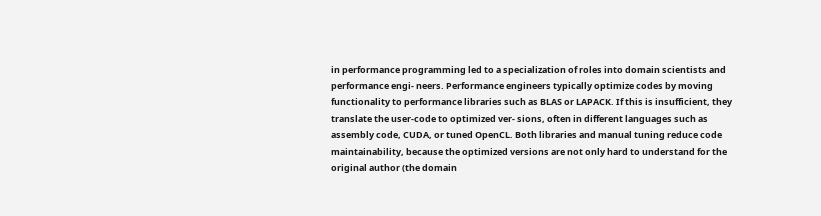in performance programming led to a specialization of roles into domain scientists and performance engi- neers. Performance engineers typically optimize codes by moving functionality to performance libraries such as BLAS or LAPACK. If this is insufficient, they translate the user-code to optimized ver- sions, often in different languages such as assembly code, CUDA, or tuned OpenCL. Both libraries and manual tuning reduce code maintainability, because the optimized versions are not only hard to understand for the original author (the domain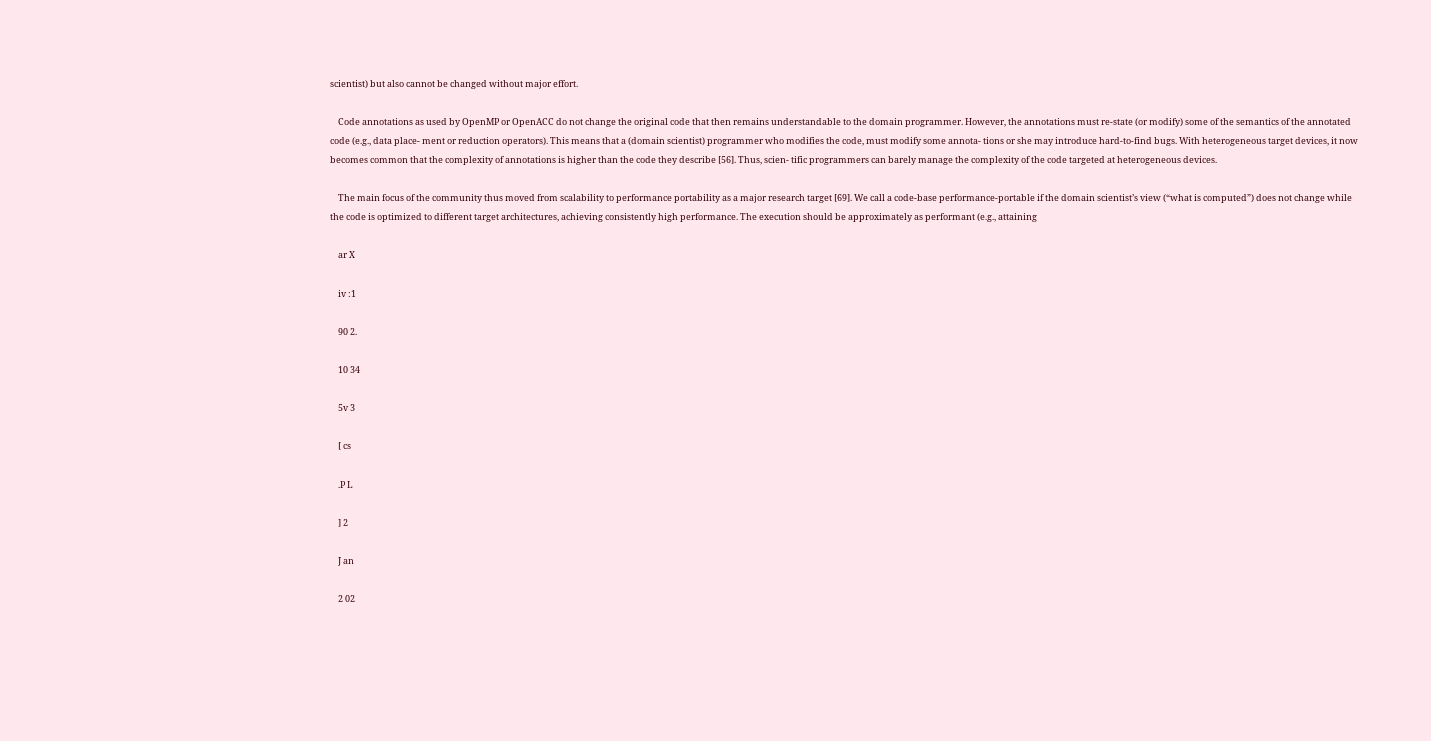scientist) but also cannot be changed without major effort.

    Code annotations as used by OpenMP or OpenACC do not change the original code that then remains understandable to the domain programmer. However, the annotations must re-state (or modify) some of the semantics of the annotated code (e.g., data place- ment or reduction operators). This means that a (domain scientist) programmer who modifies the code, must modify some annota- tions or she may introduce hard-to-find bugs. With heterogeneous target devices, it now becomes common that the complexity of annotations is higher than the code they describe [56]. Thus, scien- tific programmers can barely manage the complexity of the code targeted at heterogeneous devices.

    The main focus of the community thus moved from scalability to performance portability as a major research target [69]. We call a code-base performance-portable if the domain scientist’s view (“what is computed”) does not change while the code is optimized to different target architectures, achieving consistently high performance. The execution should be approximately as performant (e.g., attaining

    ar X

    iv :1

    90 2.

    10 34

    5v 3

    [ cs

    .P L

    ] 2

    J an

    2 02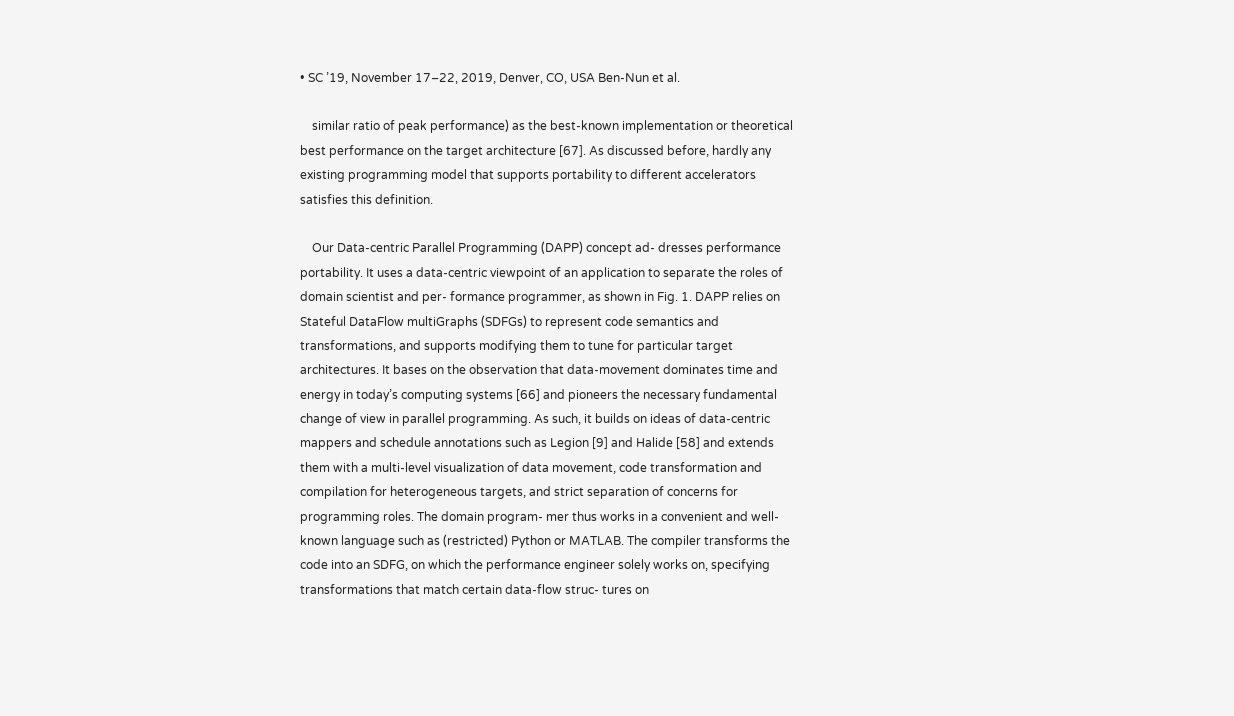• SC ’19, November 17–22, 2019, Denver, CO, USA Ben-Nun et al.

    similar ratio of peak performance) as the best-known implementation or theoretical best performance on the target architecture [67]. As discussed before, hardly any existing programming model that supports portability to different accelerators satisfies this definition.

    Our Data-centric Parallel Programming (DAPP) concept ad- dresses performance portability. It uses a data-centric viewpoint of an application to separate the roles of domain scientist and per- formance programmer, as shown in Fig. 1. DAPP relies on Stateful DataFlow multiGraphs (SDFGs) to represent code semantics and transformations, and supports modifying them to tune for particular target architectures. It bases on the observation that data-movement dominates time and energy in today’s computing systems [66] and pioneers the necessary fundamental change of view in parallel programming. As such, it builds on ideas of data-centric mappers and schedule annotations such as Legion [9] and Halide [58] and extends them with a multi-level visualization of data movement, code transformation and compilation for heterogeneous targets, and strict separation of concerns for programming roles. The domain program- mer thus works in a convenient and well-known language such as (restricted) Python or MATLAB. The compiler transforms the code into an SDFG, on which the performance engineer solely works on, specifying transformations that match certain data-flow struc- tures on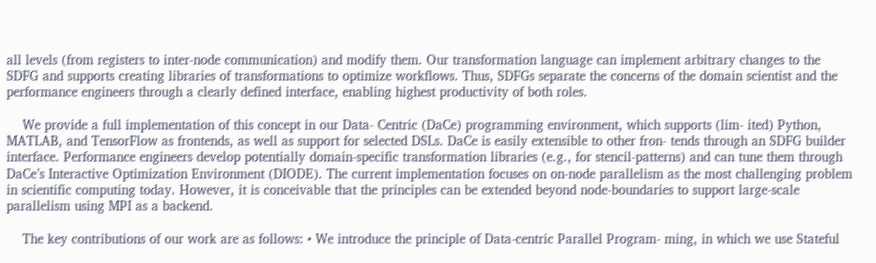all levels (from registers to inter-node communication) and modify them. Our transformation language can implement arbitrary changes to the SDFG and supports creating libraries of transformations to optimize workflows. Thus, SDFGs separate the concerns of the domain scientist and the performance engineers through a clearly defined interface, enabling highest productivity of both roles.

    We provide a full implementation of this concept in our Data- Centric (DaCe) programming environment, which supports (lim- ited) Python, MATLAB, and TensorFlow as frontends, as well as support for selected DSLs. DaCe is easily extensible to other fron- tends through an SDFG builder interface. Performance engineers develop potentially domain-specific transformation libraries (e.g., for stencil-patterns) and can tune them through DaCe’s Interactive Optimization Environment (DIODE). The current implementation focuses on on-node parallelism as the most challenging problem in scientific computing today. However, it is conceivable that the principles can be extended beyond node-boundaries to support large-scale parallelism using MPI as a backend.

    The key contributions of our work are as follows: • We introduce the principle of Data-centric Parallel Program- ming, in which we use Stateful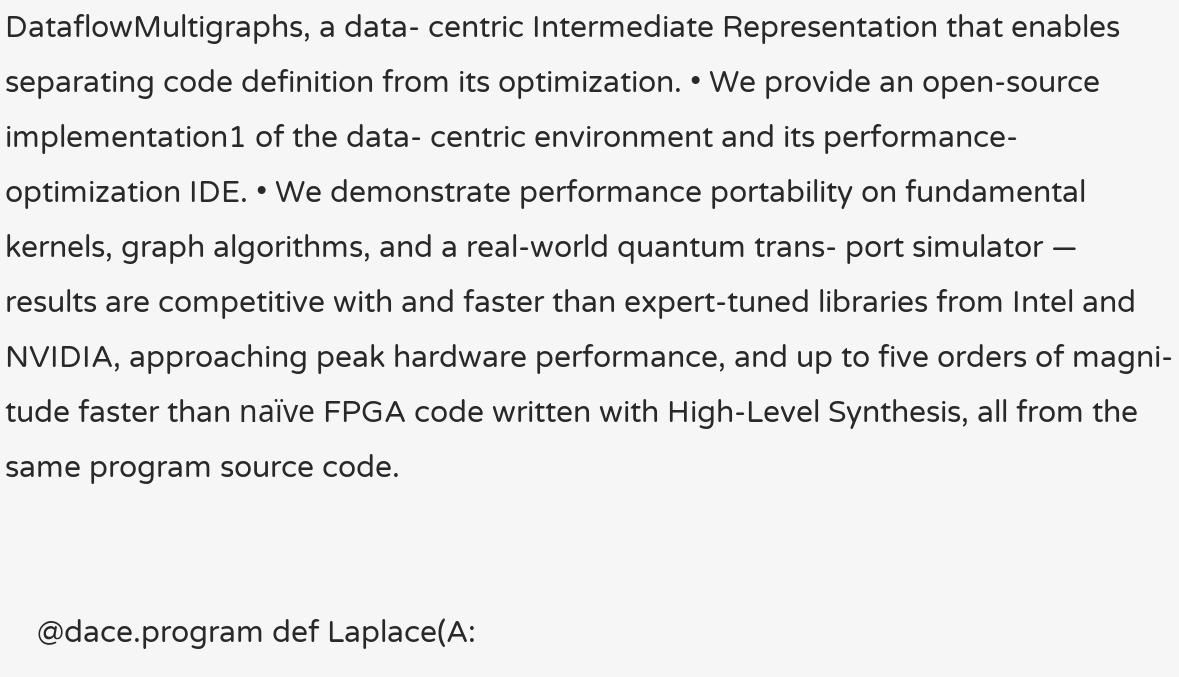DataflowMultigraphs, a data- centric Intermediate Representation that enables separating code definition from its optimization. • We provide an open-source implementation1 of the data- centric environment and its performance-optimization IDE. • We demonstrate performance portability on fundamental kernels, graph algorithms, and a real-world quantum trans- port simulator — results are competitive with and faster than expert-tuned libraries from Intel and NVIDIA, approaching peak hardware performance, and up to five orders of magni- tude faster than naïve FPGA code written with High-Level Synthesis, all from the same program source code.


    @dace.program def Laplace(A: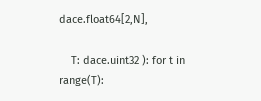dace.float64[2,N],

    T: dace.uint32 ): for t in range(T):